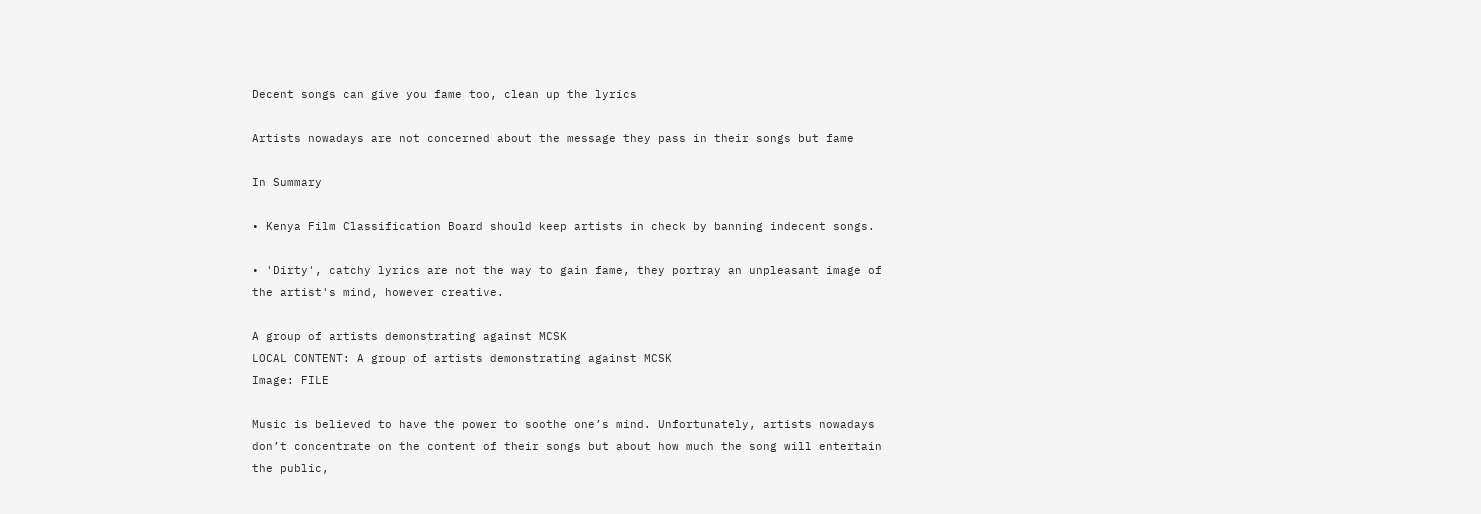Decent songs can give you fame too, clean up the lyrics

Artists nowadays are not concerned about the message they pass in their songs but fame

In Summary

• Kenya Film Classification Board should keep artists in check by banning indecent songs.

• 'Dirty', catchy lyrics are not the way to gain fame, they portray an unpleasant image of the artist's mind, however creative.

A group of artists demonstrating against MCSK
LOCAL CONTENT: A group of artists demonstrating against MCSK
Image: FILE

Music is believed to have the power to soothe one’s mind. Unfortunately, artists nowadays don’t concentrate on the content of their songs but about how much the song will entertain the public,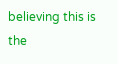believing this is the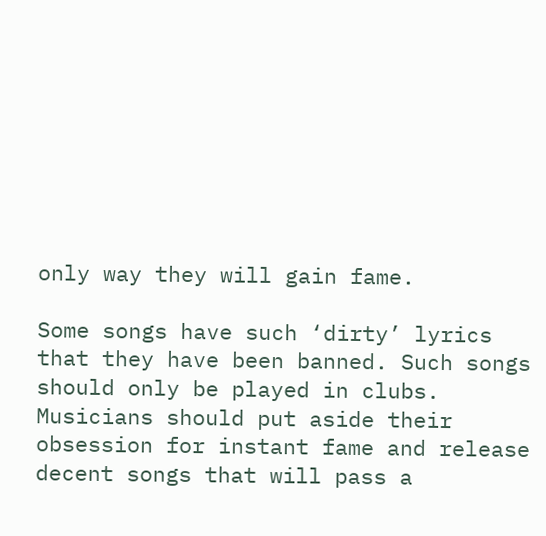only way they will gain fame.

Some songs have such ‘dirty’ lyrics that they have been banned. Such songs should only be played in clubs. Musicians should put aside their obsession for instant fame and release decent songs that will pass a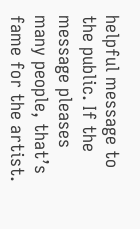helpful message to the public. If the message pleases many people, that’s fame for the artist.